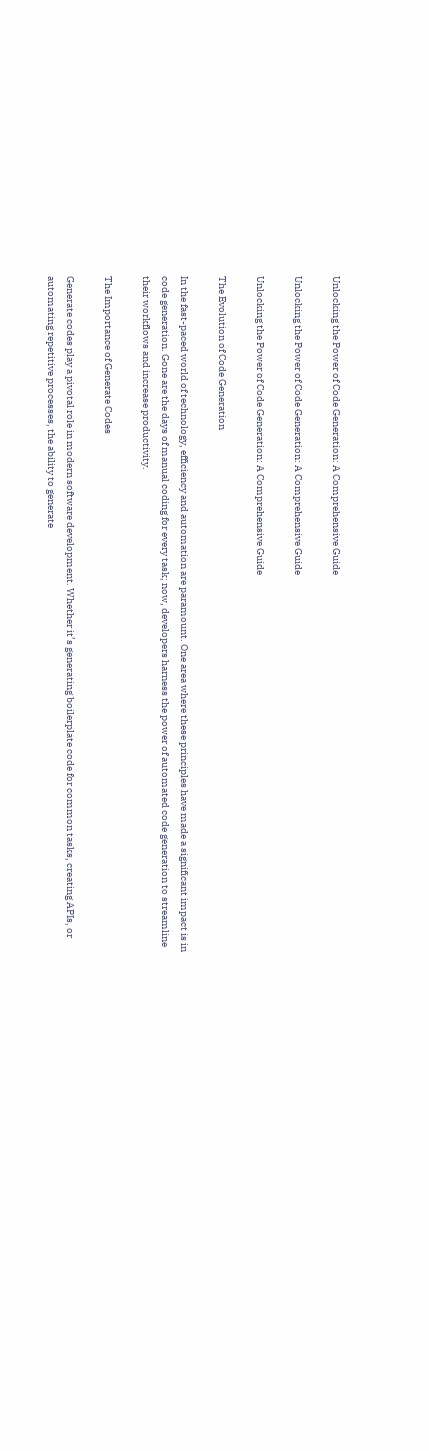Unlocking the Power of Code Generation: A Comprehensive Guide

Unlocking the Power of Code Generation: A Comprehensive Guide

Unlocking the Power of Code Generation: A Comprehensive Guide

The Evolution of Code Generation

In the fast-paced world of technology, efficiency and automation are paramount. One area where these principles have made a significant impact is in code generation. Gone are the days of manual coding for every task; now, developers harness the power of automated code generation to streamline their workflows and increase productivity.

The Importance of Generate Codes

Generate codes play a pivotal role in modern software development. Whether it’s generating boilerplate code for common tasks, creating APIs, or automating repetitive processes, the ability to generate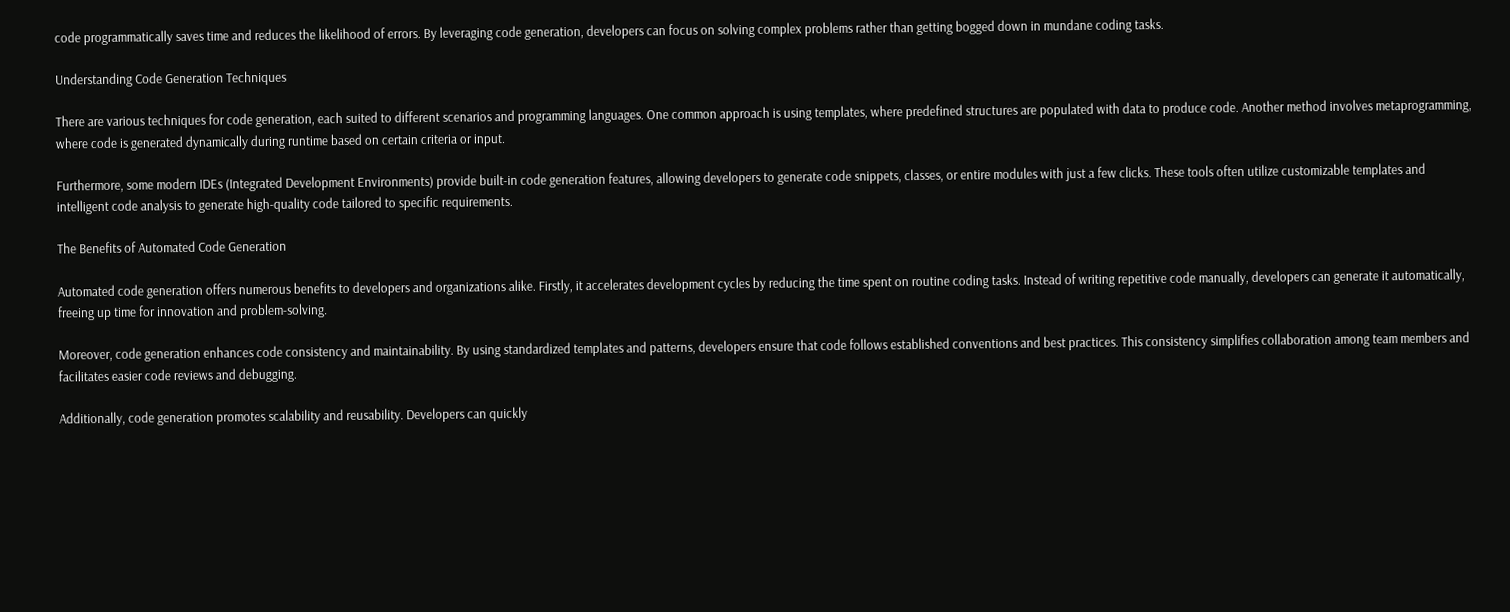code programmatically saves time and reduces the likelihood of errors. By leveraging code generation, developers can focus on solving complex problems rather than getting bogged down in mundane coding tasks.

Understanding Code Generation Techniques

There are various techniques for code generation, each suited to different scenarios and programming languages. One common approach is using templates, where predefined structures are populated with data to produce code. Another method involves metaprogramming, where code is generated dynamically during runtime based on certain criteria or input.

Furthermore, some modern IDEs (Integrated Development Environments) provide built-in code generation features, allowing developers to generate code snippets, classes, or entire modules with just a few clicks. These tools often utilize customizable templates and intelligent code analysis to generate high-quality code tailored to specific requirements.

The Benefits of Automated Code Generation

Automated code generation offers numerous benefits to developers and organizations alike. Firstly, it accelerates development cycles by reducing the time spent on routine coding tasks. Instead of writing repetitive code manually, developers can generate it automatically, freeing up time for innovation and problem-solving.

Moreover, code generation enhances code consistency and maintainability. By using standardized templates and patterns, developers ensure that code follows established conventions and best practices. This consistency simplifies collaboration among team members and facilitates easier code reviews and debugging.

Additionally, code generation promotes scalability and reusability. Developers can quickly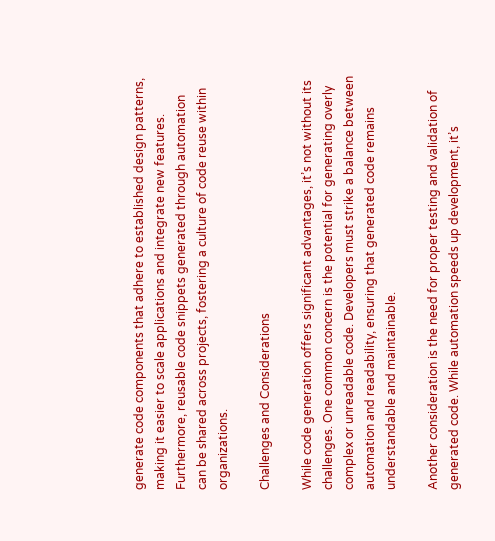generate code components that adhere to established design patterns, making it easier to scale applications and integrate new features. Furthermore, reusable code snippets generated through automation can be shared across projects, fostering a culture of code reuse within organizations.

Challenges and Considerations

While code generation offers significant advantages, it’s not without its challenges. One common concern is the potential for generating overly complex or unreadable code. Developers must strike a balance between automation and readability, ensuring that generated code remains understandable and maintainable.

Another consideration is the need for proper testing and validation of generated code. While automation speeds up development, it’s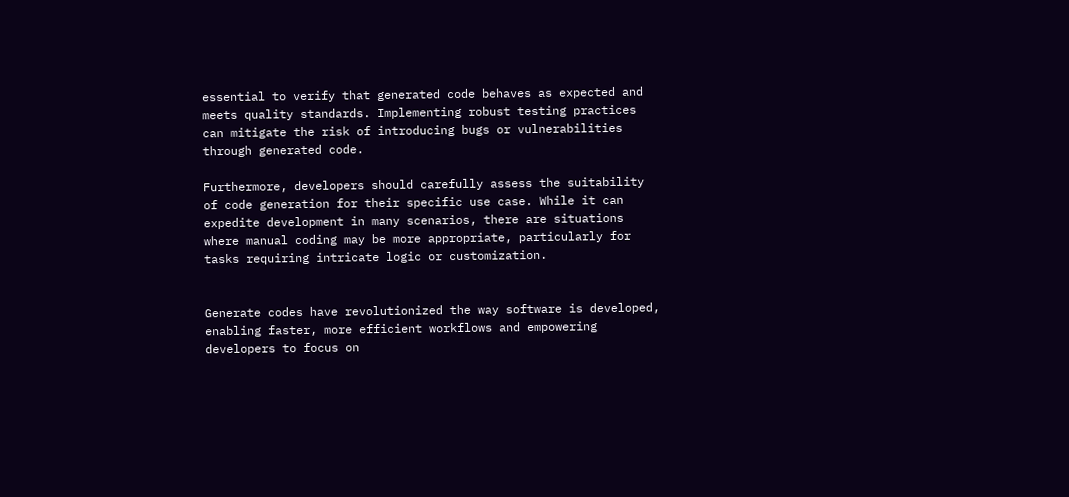essential to verify that generated code behaves as expected and meets quality standards. Implementing robust testing practices can mitigate the risk of introducing bugs or vulnerabilities through generated code.

Furthermore, developers should carefully assess the suitability of code generation for their specific use case. While it can expedite development in many scenarios, there are situations where manual coding may be more appropriate, particularly for tasks requiring intricate logic or customization.


Generate codes have revolutionized the way software is developed, enabling faster, more efficient workflows and empowering developers to focus on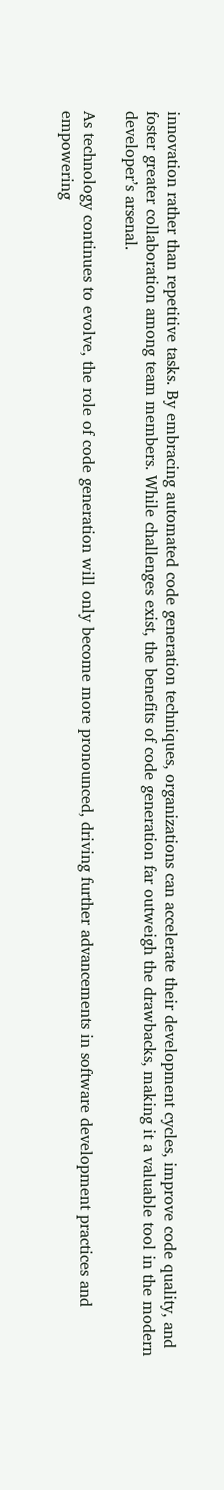innovation rather than repetitive tasks. By embracing automated code generation techniques, organizations can accelerate their development cycles, improve code quality, and foster greater collaboration among team members. While challenges exist, the benefits of code generation far outweigh the drawbacks, making it a valuable tool in the modern developer’s arsenal.

As technology continues to evolve, the role of code generation will only become more pronounced, driving further advancements in software development practices and empowering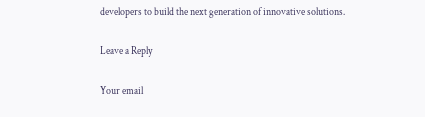developers to build the next generation of innovative solutions.

Leave a Reply

Your email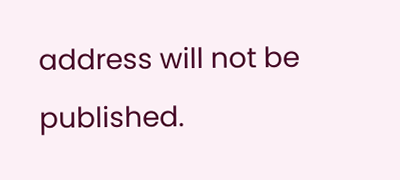address will not be published.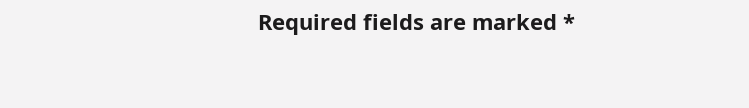Required fields are marked *